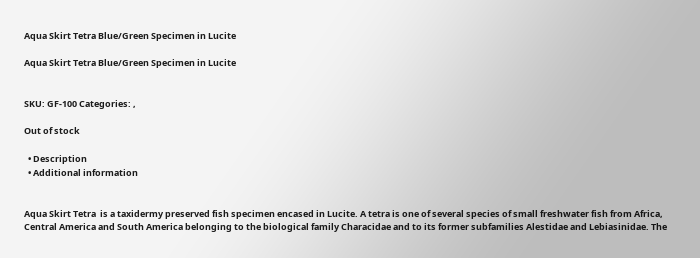Aqua Skirt Tetra Blue/Green Specimen in Lucite

Aqua Skirt Tetra Blue/Green Specimen in Lucite


SKU: GF-100 Categories: ,

Out of stock

  • Description
  • Additional information


Aqua Skirt Tetra  is a taxidermy preserved fish specimen encased in Lucite. A tetra is one of several species of small freshwater fish from Africa, Central America and South America belonging to the biological family Characidae and to its former subfamilies Alestidae and Lebiasinidae. The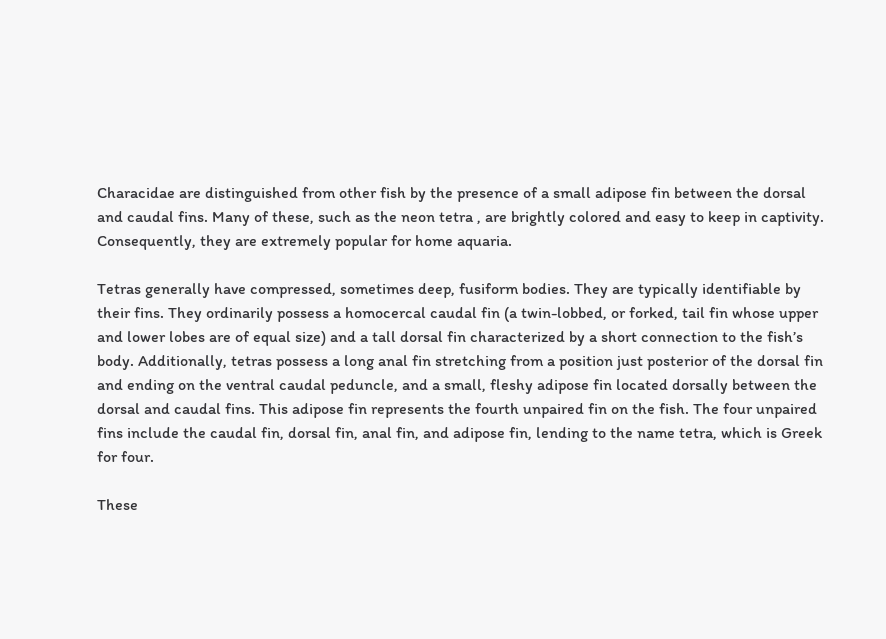Characidae are distinguished from other fish by the presence of a small adipose fin between the dorsal and caudal fins. Many of these, such as the neon tetra , are brightly colored and easy to keep in captivity. Consequently, they are extremely popular for home aquaria.

Tetras generally have compressed, sometimes deep, fusiform bodies. They are typically identifiable by their fins. They ordinarily possess a homocercal caudal fin (a twin-lobbed, or forked, tail fin whose upper and lower lobes are of equal size) and a tall dorsal fin characterized by a short connection to the fish’s body. Additionally, tetras possess a long anal fin stretching from a position just posterior of the dorsal fin and ending on the ventral caudal peduncle, and a small, fleshy adipose fin located dorsally between the dorsal and caudal fins. This adipose fin represents the fourth unpaired fin on the fish. The four unpaired fins include the caudal fin, dorsal fin, anal fin, and adipose fin, lending to the name tetra, which is Greek for four.

These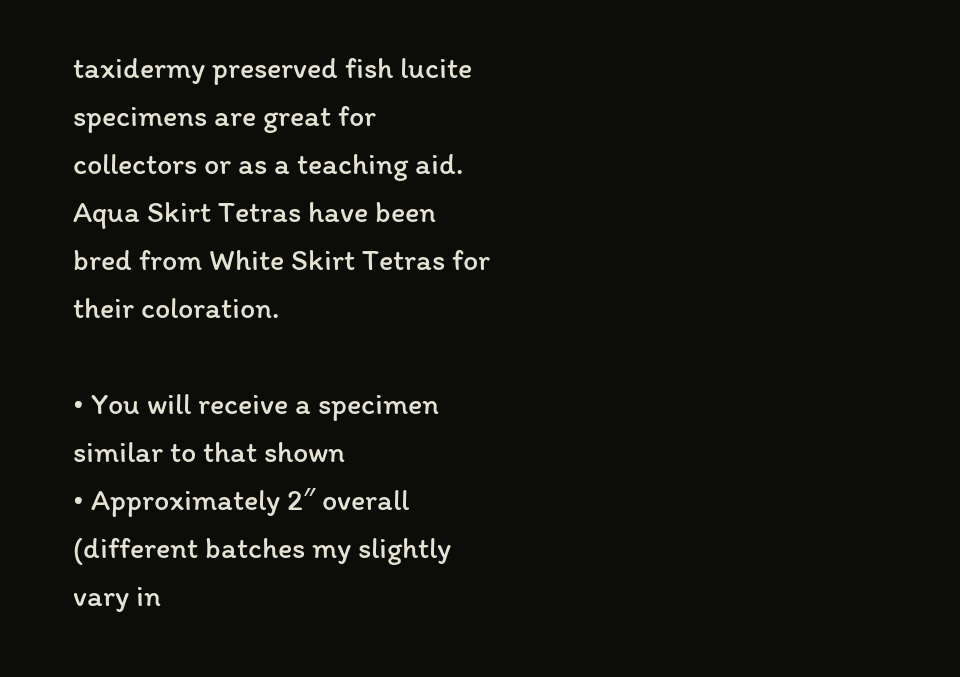taxidermy preserved fish lucite specimens are great for collectors or as a teaching aid. Aqua Skirt Tetras have been bred from White Skirt Tetras for their coloration.

• You will receive a specimen similar to that shown
• Approximately 2″ overall (different batches my slightly vary in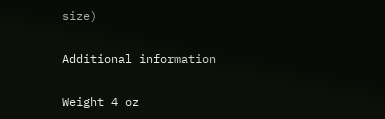size)

Additional information

Weight 4 oz